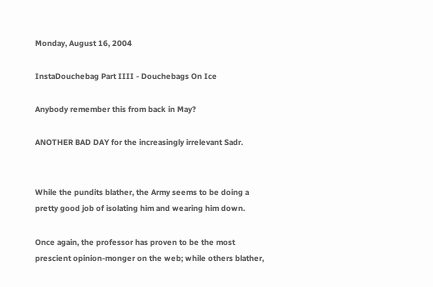Monday, August 16, 2004

InstaDouchebag Part IIII - Douchebags On Ice

Anybody remember this from back in May?

ANOTHER BAD DAY for the increasingly irrelevant Sadr.


While the pundits blather, the Army seems to be doing a pretty good job of isolating him and wearing him down.

Once again, the professor has proven to be the most prescient opinion-monger on the web; while others blather,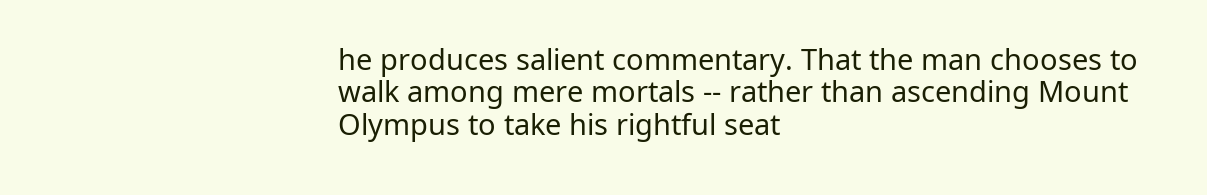he produces salient commentary. That the man chooses to walk among mere mortals -- rather than ascending Mount Olympus to take his rightful seat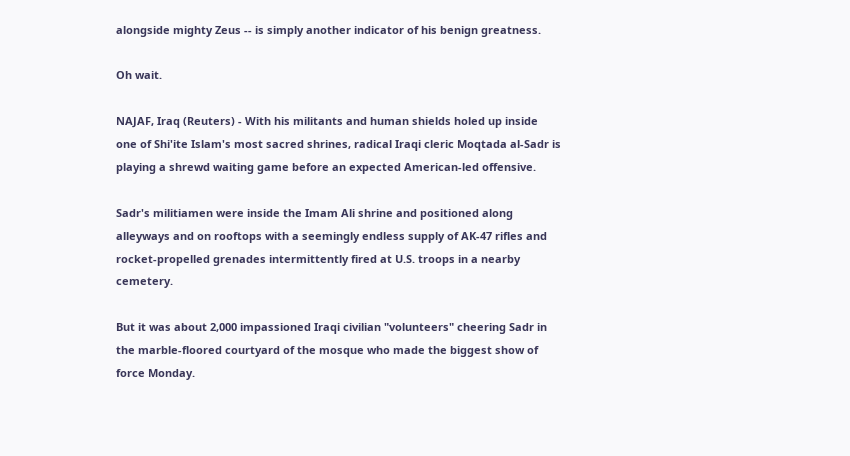alongside mighty Zeus -- is simply another indicator of his benign greatness.

Oh wait.

NAJAF, Iraq (Reuters) - With his militants and human shields holed up inside one of Shi'ite Islam's most sacred shrines, radical Iraqi cleric Moqtada al-Sadr is playing a shrewd waiting game before an expected American-led offensive.

Sadr's militiamen were inside the Imam Ali shrine and positioned along alleyways and on rooftops with a seemingly endless supply of AK-47 rifles and rocket-propelled grenades intermittently fired at U.S. troops in a nearby cemetery.

But it was about 2,000 impassioned Iraqi civilian "volunteers" cheering Sadr in the marble-floored courtyard of the mosque who made the biggest show of force Monday.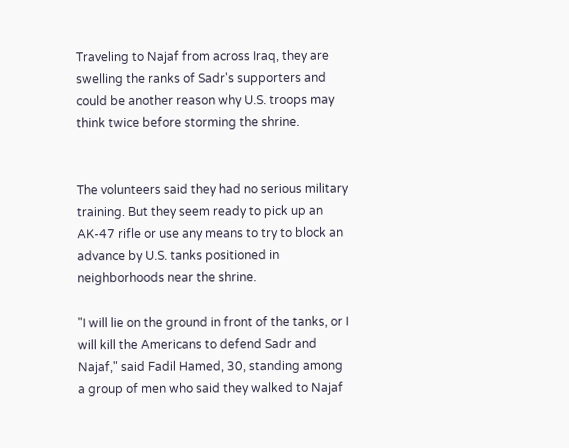Traveling to Najaf from across Iraq, they are swelling the ranks of Sadr's supporters and could be another reason why U.S. troops may think twice before storming the shrine.


The volunteers said they had no serious military training. But they seem ready to pick up an AK-47 rifle or use any means to try to block an advance by U.S. tanks positioned in neighborhoods near the shrine.

"I will lie on the ground in front of the tanks, or I will kill the Americans to defend Sadr and Najaf," said Fadil Hamed, 30, standing among a group of men who said they walked to Najaf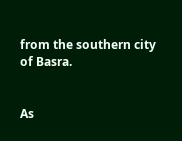from the southern city of Basra.


As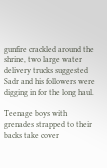gunfire crackled around the shrine, two large water delivery trucks suggested Sadr and his followers were digging in for the long haul.

Teenage boys with grenades strapped to their backs take cover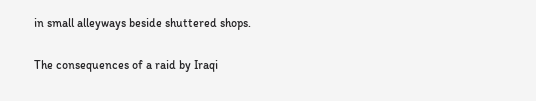in small alleyways beside shuttered shops.

The consequences of a raid by Iraqi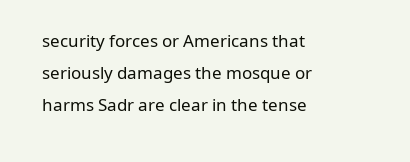security forces or Americans that seriously damages the mosque or harms Sadr are clear in the tense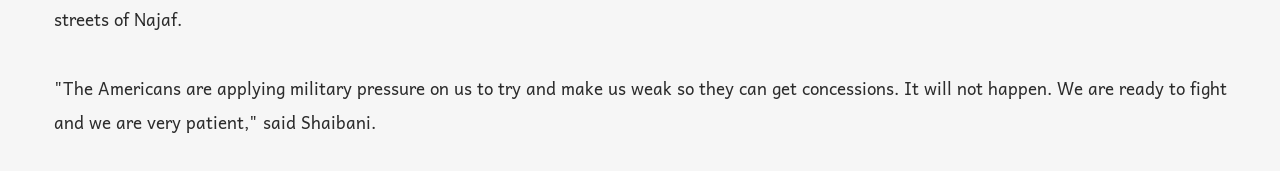streets of Najaf.

"The Americans are applying military pressure on us to try and make us weak so they can get concessions. It will not happen. We are ready to fight and we are very patient," said Shaibani.